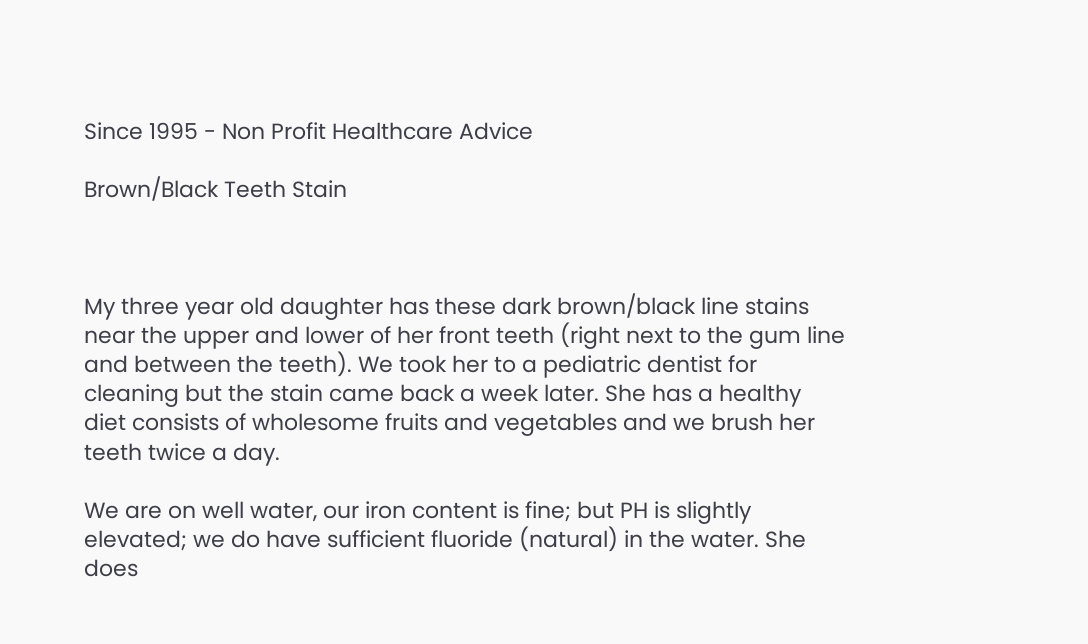Since 1995 - Non Profit Healthcare Advice

Brown/Black Teeth Stain



My three year old daughter has these dark brown/black line stains near the upper and lower of her front teeth (right next to the gum line and between the teeth). We took her to a pediatric dentist for cleaning but the stain came back a week later. She has a healthy diet consists of wholesome fruits and vegetables and we brush her teeth twice a day.

We are on well water, our iron content is fine; but PH is slightly elevated; we do have sufficient fluoride (natural) in the water. She does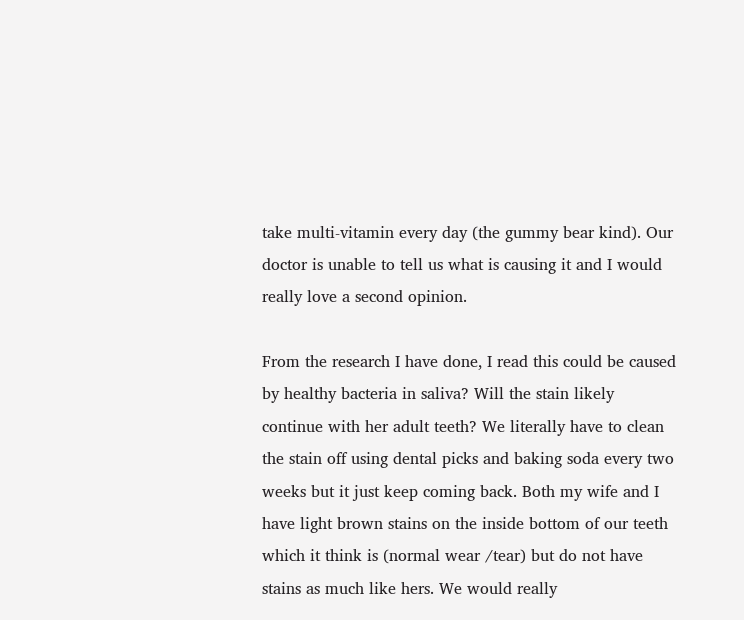take multi-vitamin every day (the gummy bear kind). Our doctor is unable to tell us what is causing it and I would really love a second opinion.

From the research I have done, I read this could be caused by healthy bacteria in saliva? Will the stain likely continue with her adult teeth? We literally have to clean the stain off using dental picks and baking soda every two weeks but it just keep coming back. Both my wife and I have light brown stains on the inside bottom of our teeth which it think is (normal wear /tear) but do not have stains as much like hers. We would really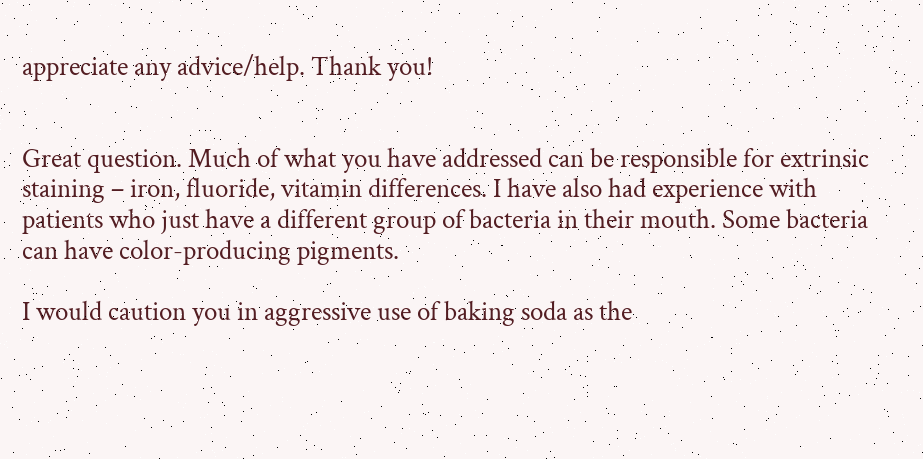appreciate any advice/help. Thank you!


Great question. Much of what you have addressed can be responsible for extrinsic staining – iron, fluoride, vitamin differences. I have also had experience with patients who just have a different group of bacteria in their mouth. Some bacteria can have color-producing pigments.

I would caution you in aggressive use of baking soda as the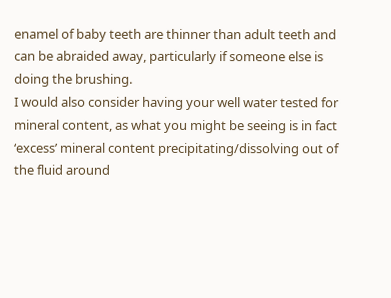enamel of baby teeth are thinner than adult teeth and can be abraided away, particularly if someone else is doing the brushing.
I would also consider having your well water tested for mineral content, as what you might be seeing is in fact ‘excess’ mineral content precipitating/dissolving out of the fluid around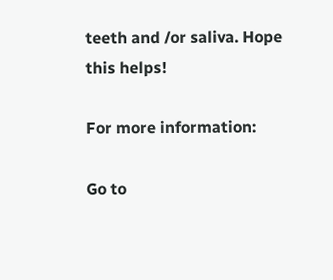teeth and /or saliva. Hope this helps!

For more information:

Go to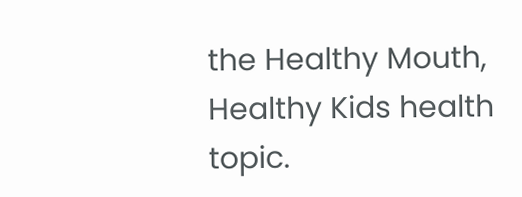the Healthy Mouth, Healthy Kids health topic.